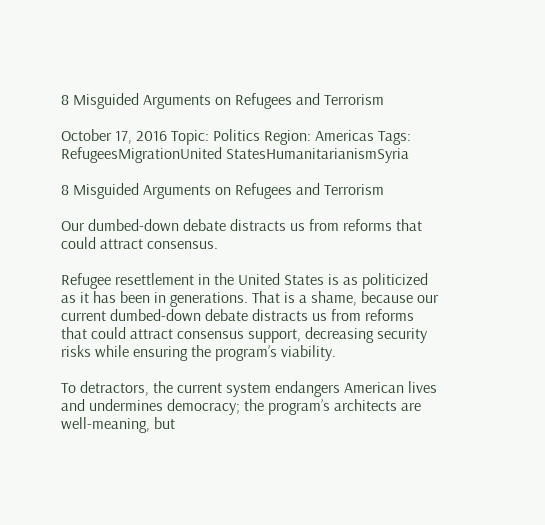8 Misguided Arguments on Refugees and Terrorism

October 17, 2016 Topic: Politics Region: Americas Tags: RefugeesMigrationUnited StatesHumanitarianismSyria

8 Misguided Arguments on Refugees and Terrorism

Our dumbed-down debate distracts us from reforms that could attract consensus.

Refugee resettlement in the United States is as politicized as it has been in generations. That is a shame, because our current dumbed-down debate distracts us from reforms that could attract consensus support, decreasing security risks while ensuring the program’s viability.

To detractors, the current system endangers American lives and undermines democracy; the program’s architects are well-meaning, but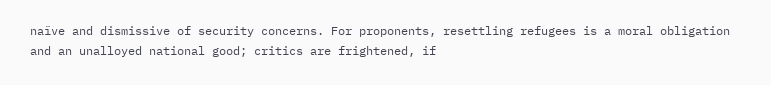naïve and dismissive of security concerns. For proponents, resettling refugees is a moral obligation and an unalloyed national good; critics are frightened, if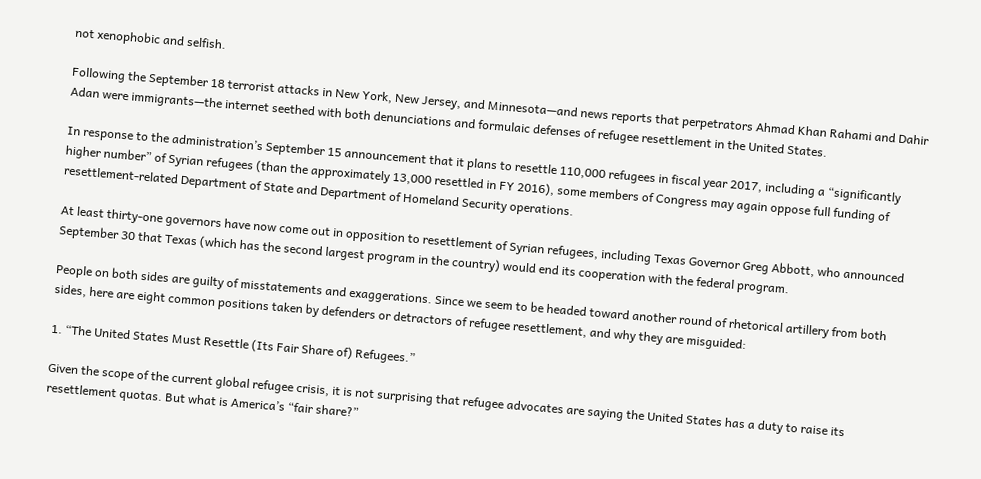not xenophobic and selfish.

Following the September 18 terrorist attacks in New York, New Jersey, and Minnesota—and news reports that perpetrators Ahmad Khan Rahami and Dahir Adan were immigrants—the internet seethed with both denunciations and formulaic defenses of refugee resettlement in the United States.

In response to the administration’s September 15 announcement that it plans to resettle 110,000 refugees in fiscal year 2017, including a “significantly higher number” of Syrian refugees (than the approximately 13,000 resettled in FY 2016), some members of Congress may again oppose full funding of resettlement-related Department of State and Department of Homeland Security operations.

At least thirty-one governors have now come out in opposition to resettlement of Syrian refugees, including Texas Governor Greg Abbott, who announced September 30 that Texas (which has the second largest program in the country) would end its cooperation with the federal program.

People on both sides are guilty of misstatements and exaggerations. Since we seem to be headed toward another round of rhetorical artillery from both sides, here are eight common positions taken by defenders or detractors of refugee resettlement, and why they are misguided:

1. “The United States Must Resettle (Its Fair Share of) Refugees.”

Given the scope of the current global refugee crisis, it is not surprising that refugee advocates are saying the United States has a duty to raise its resettlement quotas. But what is America’s “fair share?”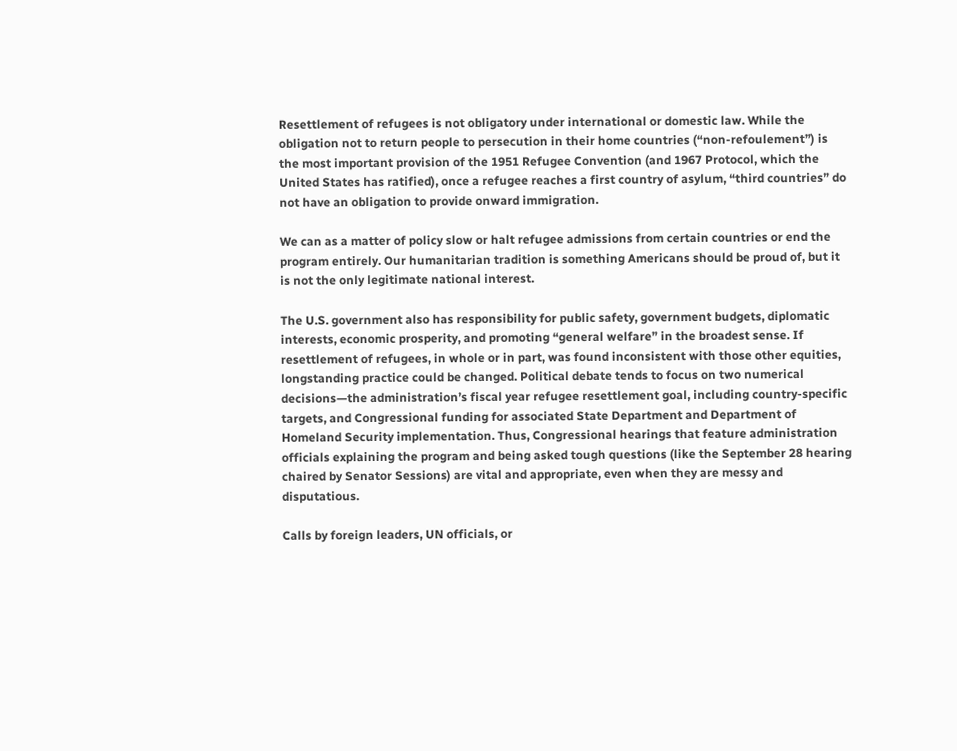Resettlement of refugees is not obligatory under international or domestic law. While the obligation not to return people to persecution in their home countries (“non-refoulement”) is the most important provision of the 1951 Refugee Convention (and 1967 Protocol, which the United States has ratified), once a refugee reaches a first country of asylum, “third countries” do not have an obligation to provide onward immigration.

We can as a matter of policy slow or halt refugee admissions from certain countries or end the program entirely. Our humanitarian tradition is something Americans should be proud of, but it is not the only legitimate national interest.

The U.S. government also has responsibility for public safety, government budgets, diplomatic interests, economic prosperity, and promoting “general welfare” in the broadest sense. If resettlement of refugees, in whole or in part, was found inconsistent with those other equities, longstanding practice could be changed. Political debate tends to focus on two numerical decisions—the administration’s fiscal year refugee resettlement goal, including country-specific targets, and Congressional funding for associated State Department and Department of Homeland Security implementation. Thus, Congressional hearings that feature administration officials explaining the program and being asked tough questions (like the September 28 hearing chaired by Senator Sessions) are vital and appropriate, even when they are messy and disputatious.

Calls by foreign leaders, UN officials, or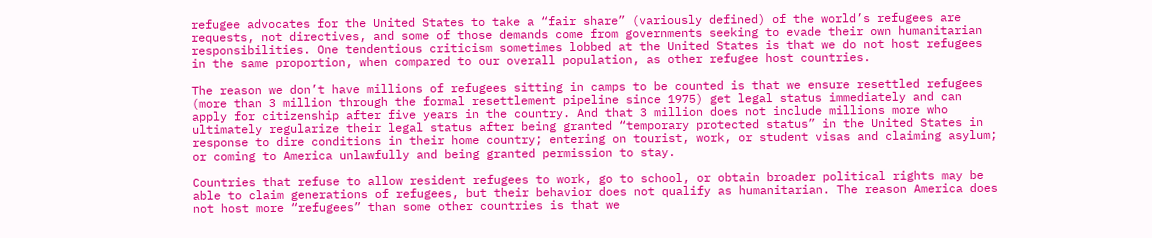refugee advocates for the United States to take a “fair share” (variously defined) of the world’s refugees are requests, not directives, and some of those demands come from governments seeking to evade their own humanitarian responsibilities. One tendentious criticism sometimes lobbed at the United States is that we do not host refugees in the same proportion, when compared to our overall population, as other refugee host countries.

The reason we don’t have millions of refugees sitting in camps to be counted is that we ensure resettled refugees (more than 3 million through the formal resettlement pipeline since 1975) get legal status immediately and can apply for citizenship after five years in the country. And that 3 million does not include millions more who ultimately regularize their legal status after being granted “temporary protected status” in the United States in response to dire conditions in their home country; entering on tourist, work, or student visas and claiming asylum; or coming to America unlawfully and being granted permission to stay.

Countries that refuse to allow resident refugees to work, go to school, or obtain broader political rights may be able to claim generations of refugees, but their behavior does not qualify as humanitarian. The reason America does not host more “refugees” than some other countries is that we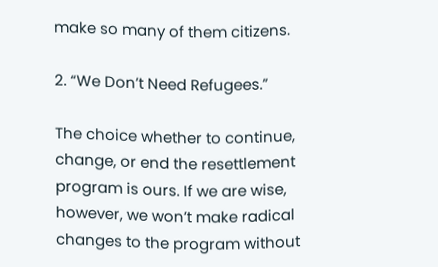make so many of them citizens.

2. “We Don’t Need Refugees.”

The choice whether to continue, change, or end the resettlement program is ours. If we are wise, however, we won’t make radical changes to the program without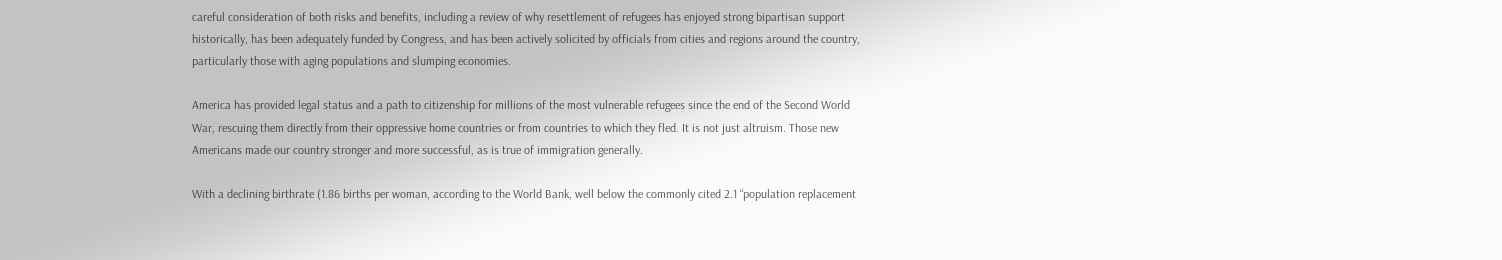careful consideration of both risks and benefits, including a review of why resettlement of refugees has enjoyed strong bipartisan support historically, has been adequately funded by Congress, and has been actively solicited by officials from cities and regions around the country, particularly those with aging populations and slumping economies.

America has provided legal status and a path to citizenship for millions of the most vulnerable refugees since the end of the Second World War, rescuing them directly from their oppressive home countries or from countries to which they fled. It is not just altruism. Those new Americans made our country stronger and more successful, as is true of immigration generally.

With a declining birthrate (1.86 births per woman, according to the World Bank, well below the commonly cited 2.1 “population replacement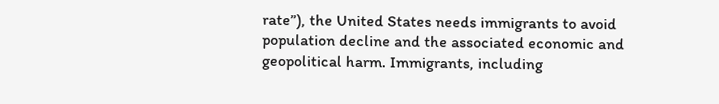rate”), the United States needs immigrants to avoid population decline and the associated economic and geopolitical harm. Immigrants, including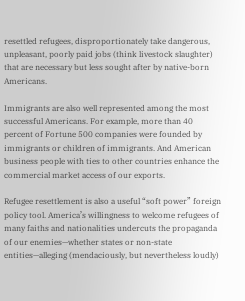resettled refugees, disproportionately take dangerous, unpleasant, poorly paid jobs (think livestock slaughter) that are necessary but less sought after by native-born Americans.

Immigrants are also well represented among the most successful Americans. For example, more than 40 percent of Fortune 500 companies were founded by immigrants or children of immigrants. And American business people with ties to other countries enhance the commercial market access of our exports.

Refugee resettlement is also a useful “soft power” foreign policy tool. America’s willingness to welcome refugees of many faiths and nationalities undercuts the propaganda of our enemies—whether states or non-state entities—alleging (mendaciously, but nevertheless loudly)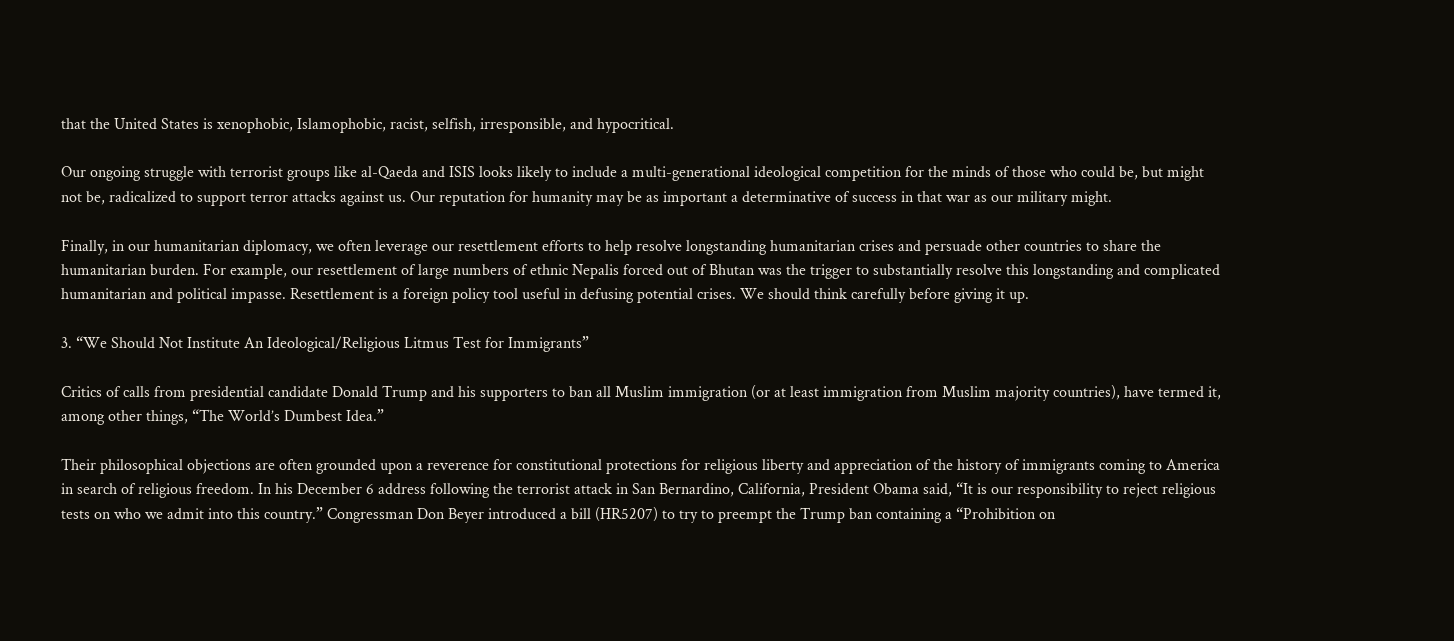that the United States is xenophobic, Islamophobic, racist, selfish, irresponsible, and hypocritical.

Our ongoing struggle with terrorist groups like al-Qaeda and ISIS looks likely to include a multi-generational ideological competition for the minds of those who could be, but might not be, radicalized to support terror attacks against us. Our reputation for humanity may be as important a determinative of success in that war as our military might.

Finally, in our humanitarian diplomacy, we often leverage our resettlement efforts to help resolve longstanding humanitarian crises and persuade other countries to share the humanitarian burden. For example, our resettlement of large numbers of ethnic Nepalis forced out of Bhutan was the trigger to substantially resolve this longstanding and complicated humanitarian and political impasse. Resettlement is a foreign policy tool useful in defusing potential crises. We should think carefully before giving it up.

3. “We Should Not Institute An Ideological/Religious Litmus Test for Immigrants”

Critics of calls from presidential candidate Donald Trump and his supporters to ban all Muslim immigration (or at least immigration from Muslim majority countries), have termed it, among other things, “The World’s Dumbest Idea.”

Their philosophical objections are often grounded upon a reverence for constitutional protections for religious liberty and appreciation of the history of immigrants coming to America in search of religious freedom. In his December 6 address following the terrorist attack in San Bernardino, California, President Obama said, “It is our responsibility to reject religious tests on who we admit into this country.” Congressman Don Beyer introduced a bill (HR5207) to try to preempt the Trump ban containing a “Prohibition on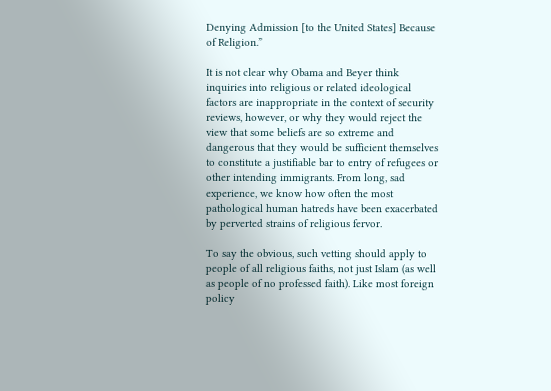Denying Admission [to the United States] Because of Religion.”

It is not clear why Obama and Beyer think inquiries into religious or related ideological factors are inappropriate in the context of security reviews, however, or why they would reject the view that some beliefs are so extreme and dangerous that they would be sufficient themselves to constitute a justifiable bar to entry of refugees or other intending immigrants. From long, sad experience, we know how often the most pathological human hatreds have been exacerbated by perverted strains of religious fervor.

To say the obvious, such vetting should apply to people of all religious faiths, not just Islam (as well as people of no professed faith). Like most foreign policy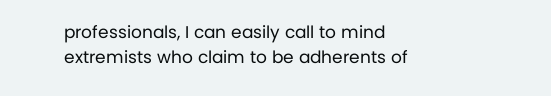professionals, I can easily call to mind extremists who claim to be adherents of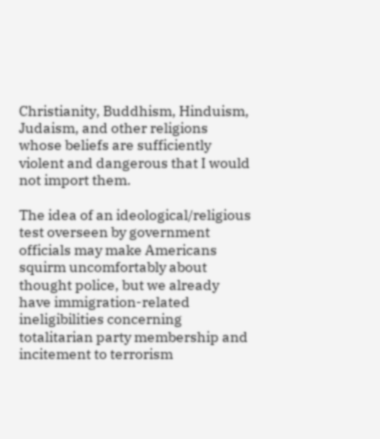Christianity, Buddhism, Hinduism, Judaism, and other religions whose beliefs are sufficiently violent and dangerous that I would not import them.

The idea of an ideological/religious test overseen by government officials may make Americans squirm uncomfortably about thought police, but we already have immigration-related ineligibilities concerning totalitarian party membership and incitement to terrorism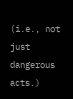(i.e., not just dangerous acts.)